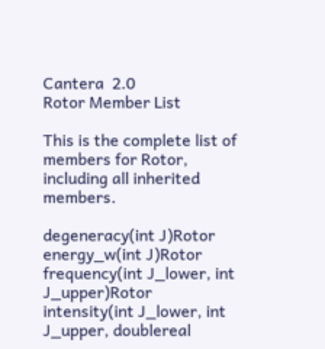Cantera  2.0
Rotor Member List

This is the complete list of members for Rotor, including all inherited members.

degeneracy(int J)Rotor
energy_w(int J)Rotor
frequency(int J_lower, int J_upper)Rotor
intensity(int J_lower, int J_upper, doublereal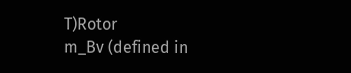T)Rotor
m_Bv (defined in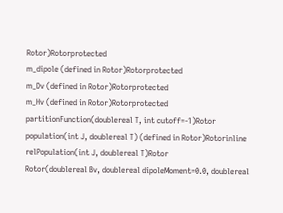Rotor)Rotorprotected
m_dipole (defined in Rotor)Rotorprotected
m_Dv (defined in Rotor)Rotorprotected
m_Hv (defined in Rotor)Rotorprotected
partitionFunction(doublereal T, int cutoff=-1)Rotor
population(int J, doublereal T) (defined in Rotor)Rotorinline
relPopulation(int J, doublereal T)Rotor
Rotor(doublereal Bv, doublereal dipoleMoment=0.0, doublereal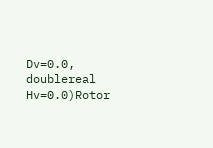Dv=0.0, doublereal Hv=0.0)Rotor